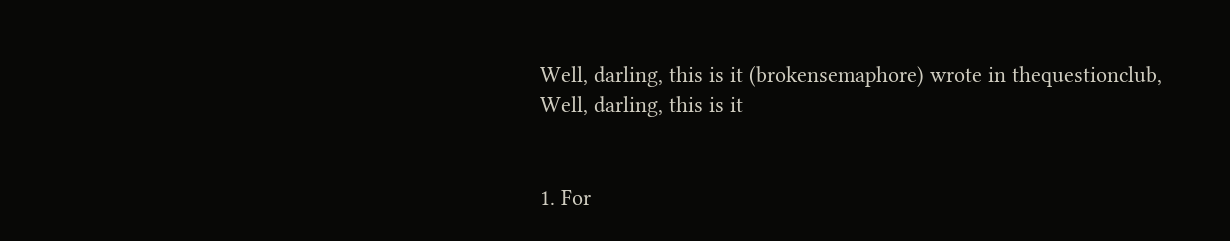Well, darling, this is it (brokensemaphore) wrote in thequestionclub,
Well, darling, this is it


1. For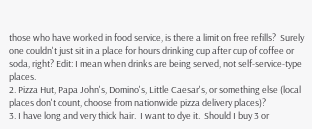those who have worked in food service, is there a limit on free refills?  Surely one couldn't just sit in a place for hours drinking cup after cup of coffee or soda, right? Edit: I mean when drinks are being served, not self-service-type places.
2. Pizza Hut, Papa John's, Domino's, Little Caesar's, or something else (local places don't count, choose from nationwide pizza delivery places)?
3. I have long and very thick hair.  I want to dye it.  Should I buy 3 or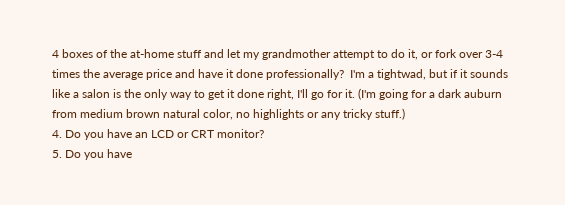4 boxes of the at-home stuff and let my grandmother attempt to do it, or fork over 3-4 times the average price and have it done professionally?  I'm a tightwad, but if it sounds like a salon is the only way to get it done right, I'll go for it. (I'm going for a dark auburn from medium brown natural color, no highlights or any tricky stuff.)
4. Do you have an LCD or CRT monitor?
5. Do you have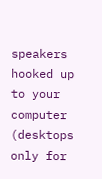speakers hooked up to your computer (desktops only for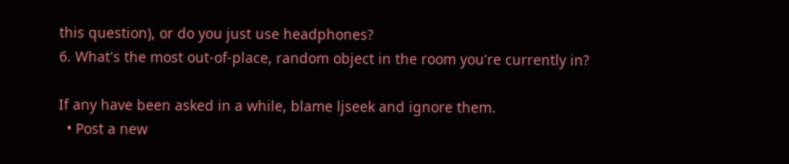this question), or do you just use headphones?
6. What's the most out-of-place, random object in the room you're currently in?

If any have been asked in a while, blame ljseek and ignore them.
  • Post a new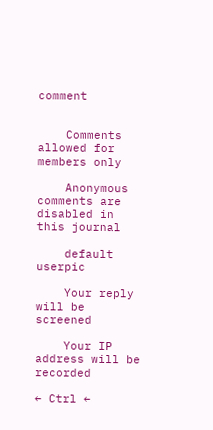comment


    Comments allowed for members only

    Anonymous comments are disabled in this journal

    default userpic

    Your reply will be screened

    Your IP address will be recorded

← Ctrl ←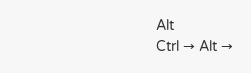Alt
Ctrl → Alt →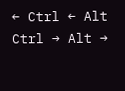← Ctrl ← Alt
Ctrl → Alt →